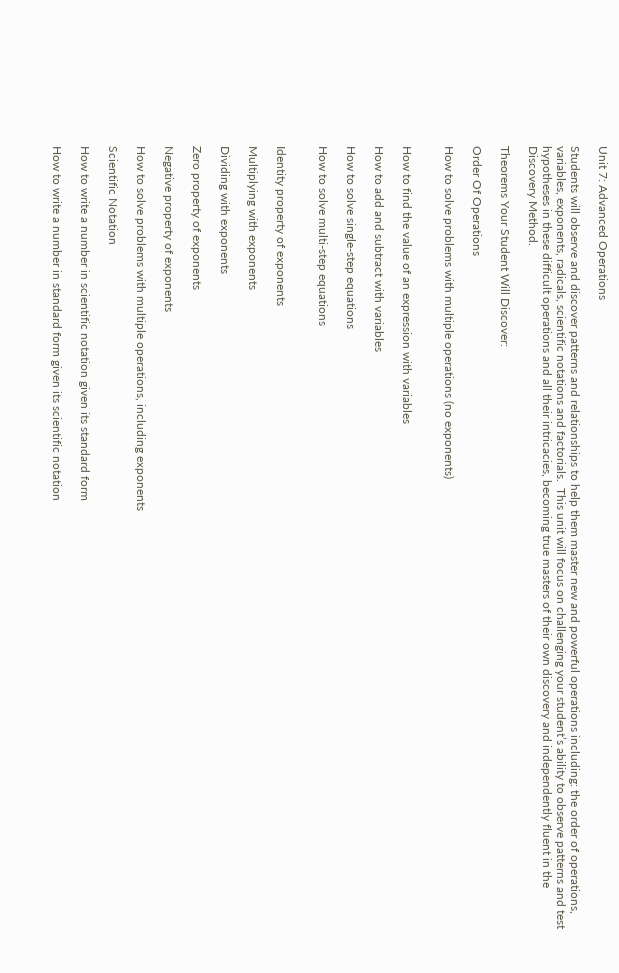Unit 7: Advanced Operations

Students will observe and discover patterns and relationships to help them master new and powerful operations including: the order of operations, variables, exponents, radicals, scientific notations and factorials.  This unit will focus on challenging your student’s ability to observe patterns and test hypotheses in these difficult operations and all their intricacies, becoming true masters of their own discovery and independently fluent in the Discovery Method.

Theorems Your Student Will Discover:

Order Of Operations

How to solve problems with multiple operations (no exponents)


How to find the value of an expression with variables

How to add and subtract with variables

How to solve single-step equations

How to solve multi-step equations


Identity property of exponents

Multiplying with exponents

Dividing with exponents

Zero property of exponents

Negative property of exponents

How to solve problems with multiple operations, including exponents

Scientific Notation

How to write a number in scientific notation given its standard form

How to write a number in standard form given its scientific notation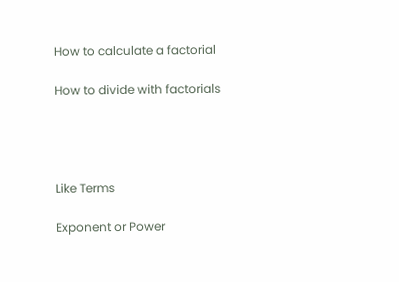How to calculate a factorial

How to divide with factorials




Like Terms

Exponent or Power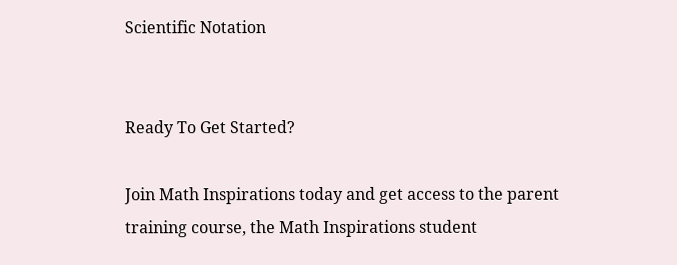Scientific Notation


Ready To Get Started?

Join Math Inspirations today and get access to the parent training course, the Math Inspirations student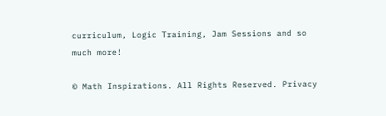curriculum, Logic Training, Jam Sessions and so much more!

© Math Inspirations. All Rights Reserved. Privacy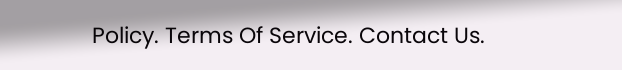Policy. Terms Of Service. Contact Us.